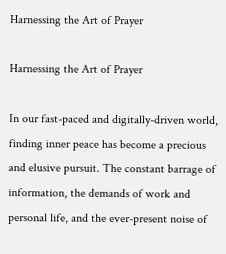Harnessing the Art of Prayer

Harnessing the Art of Prayer

In our fast-paced and digitally-driven world, finding inner peace has become a precious and elusive pursuit. The constant barrage of information, the demands of work and personal life, and the ever-present noise of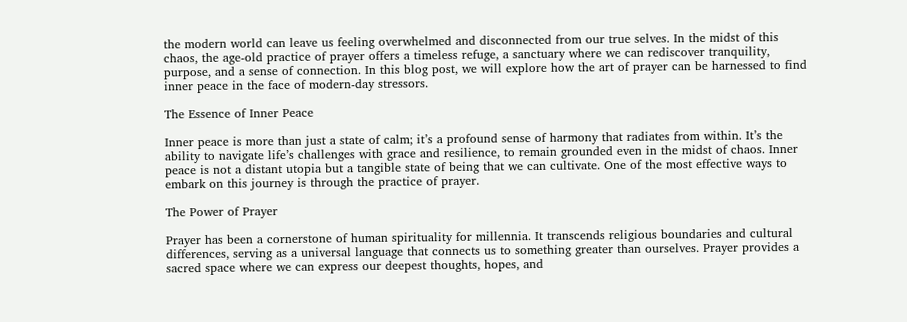the modern world can leave us feeling overwhelmed and disconnected from our true selves. In the midst of this chaos, the age-old practice of prayer offers a timeless refuge, a sanctuary where we can rediscover tranquility, purpose, and a sense of connection. In this blog post, we will explore how the art of prayer can be harnessed to find inner peace in the face of modern-day stressors.

The Essence of Inner Peace

Inner peace is more than just a state of calm; it’s a profound sense of harmony that radiates from within. It’s the ability to navigate life’s challenges with grace and resilience, to remain grounded even in the midst of chaos. Inner peace is not a distant utopia but a tangible state of being that we can cultivate. One of the most effective ways to embark on this journey is through the practice of prayer.

The Power of Prayer

Prayer has been a cornerstone of human spirituality for millennia. It transcends religious boundaries and cultural differences, serving as a universal language that connects us to something greater than ourselves. Prayer provides a sacred space where we can express our deepest thoughts, hopes, and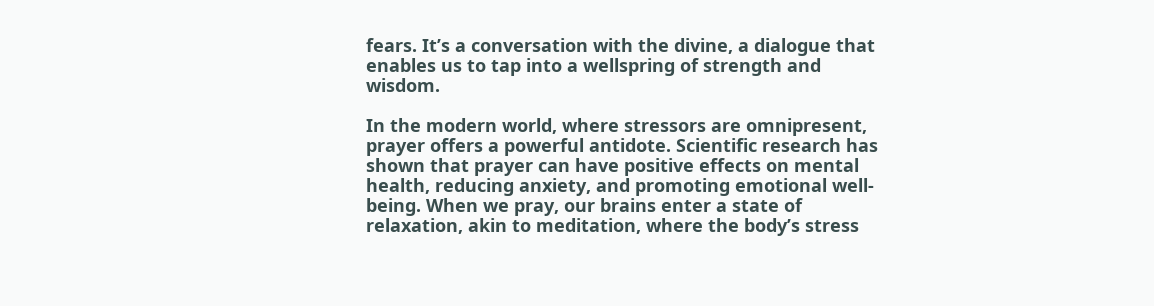fears. It’s a conversation with the divine, a dialogue that enables us to tap into a wellspring of strength and wisdom.

In the modern world, where stressors are omnipresent, prayer offers a powerful antidote. Scientific research has shown that prayer can have positive effects on mental health, reducing anxiety, and promoting emotional well-being. When we pray, our brains enter a state of relaxation, akin to meditation, where the body’s stress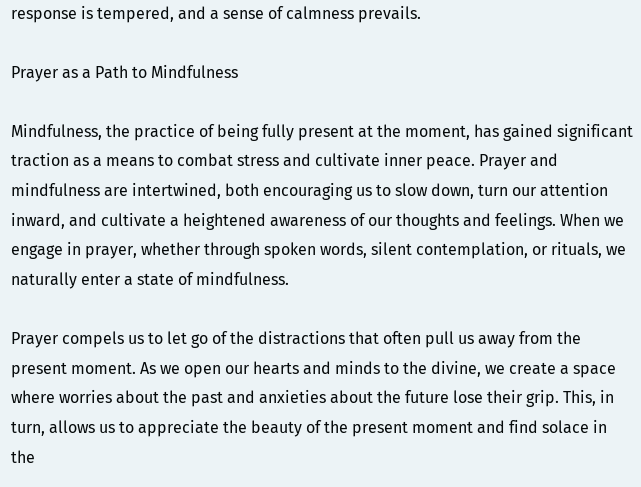response is tempered, and a sense of calmness prevails.

Prayer as a Path to Mindfulness

Mindfulness, the practice of being fully present at the moment, has gained significant traction as a means to combat stress and cultivate inner peace. Prayer and mindfulness are intertwined, both encouraging us to slow down, turn our attention inward, and cultivate a heightened awareness of our thoughts and feelings. When we engage in prayer, whether through spoken words, silent contemplation, or rituals, we naturally enter a state of mindfulness.

Prayer compels us to let go of the distractions that often pull us away from the present moment. As we open our hearts and minds to the divine, we create a space where worries about the past and anxieties about the future lose their grip. This, in turn, allows us to appreciate the beauty of the present moment and find solace in the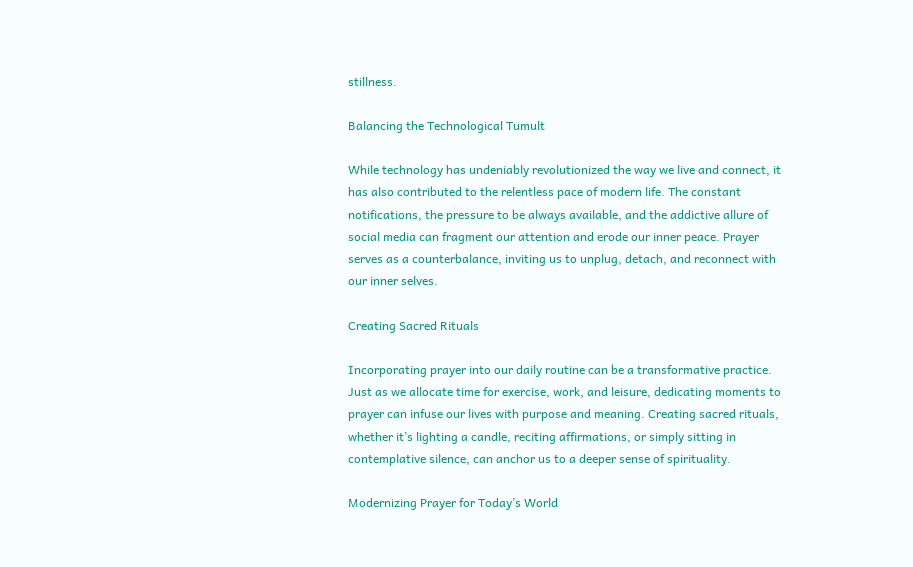stillness.

Balancing the Technological Tumult

While technology has undeniably revolutionized the way we live and connect, it has also contributed to the relentless pace of modern life. The constant notifications, the pressure to be always available, and the addictive allure of social media can fragment our attention and erode our inner peace. Prayer serves as a counterbalance, inviting us to unplug, detach, and reconnect with our inner selves.

Creating Sacred Rituals

Incorporating prayer into our daily routine can be a transformative practice. Just as we allocate time for exercise, work, and leisure, dedicating moments to prayer can infuse our lives with purpose and meaning. Creating sacred rituals, whether it’s lighting a candle, reciting affirmations, or simply sitting in contemplative silence, can anchor us to a deeper sense of spirituality.

Modernizing Prayer for Today’s World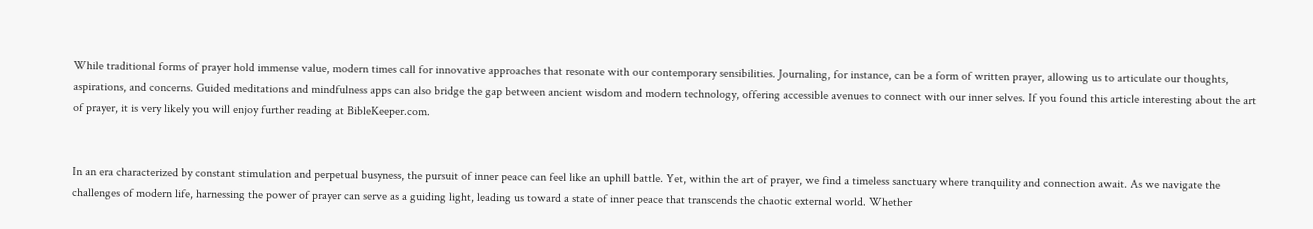While traditional forms of prayer hold immense value, modern times call for innovative approaches that resonate with our contemporary sensibilities. Journaling, for instance, can be a form of written prayer, allowing us to articulate our thoughts, aspirations, and concerns. Guided meditations and mindfulness apps can also bridge the gap between ancient wisdom and modern technology, offering accessible avenues to connect with our inner selves. If you found this article interesting about the art of prayer, it is very likely you will enjoy further reading at BibleKeeper.com.


In an era characterized by constant stimulation and perpetual busyness, the pursuit of inner peace can feel like an uphill battle. Yet, within the art of prayer, we find a timeless sanctuary where tranquility and connection await. As we navigate the challenges of modern life, harnessing the power of prayer can serve as a guiding light, leading us toward a state of inner peace that transcends the chaotic external world. Whether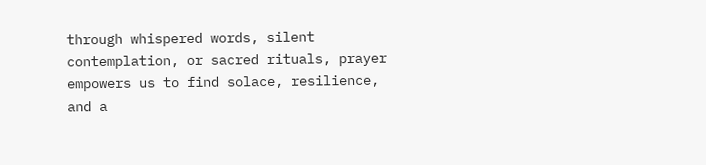through whispered words, silent contemplation, or sacred rituals, prayer empowers us to find solace, resilience, and a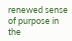renewed sense of purpose in the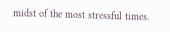midst of the most stressful times.